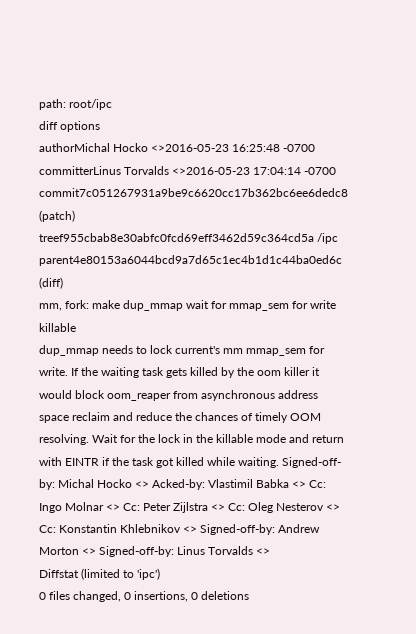path: root/ipc
diff options
authorMichal Hocko <>2016-05-23 16:25:48 -0700
committerLinus Torvalds <>2016-05-23 17:04:14 -0700
commit7c051267931a9be9c6620cc17b362bc6ee6dedc8 (patch)
treef955cbab8e30abfc0fcd69eff3462d59c364cd5a /ipc
parent4e80153a6044bcd9a7d65c1ec4b1d1c44ba0ed6c (diff)
mm, fork: make dup_mmap wait for mmap_sem for write killable
dup_mmap needs to lock current's mm mmap_sem for write. If the waiting task gets killed by the oom killer it would block oom_reaper from asynchronous address space reclaim and reduce the chances of timely OOM resolving. Wait for the lock in the killable mode and return with EINTR if the task got killed while waiting. Signed-off-by: Michal Hocko <> Acked-by: Vlastimil Babka <> Cc: Ingo Molnar <> Cc: Peter Zijlstra <> Cc: Oleg Nesterov <> Cc: Konstantin Khlebnikov <> Signed-off-by: Andrew Morton <> Signed-off-by: Linus Torvalds <>
Diffstat (limited to 'ipc')
0 files changed, 0 insertions, 0 deletions